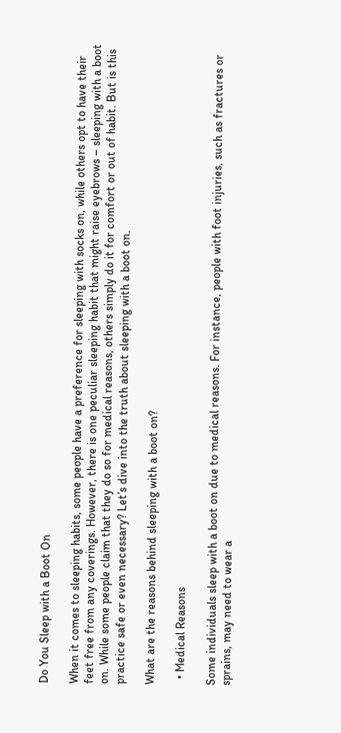Do You Sleep with a Boot On

When it comes to sleeping habits, some people have a preference for sleeping with socks on, while others opt to have their feet free from any coverings. However, there is one peculiar sleeping habit that might raise eyebrows – sleeping with a boot on. While some people claim that they do so for medical reasons, others simply do it for comfort or out of habit. But is this practice safe or even necessary? Let’s dive into the truth about sleeping with a boot on.

What are the reasons behind sleeping with a boot on?

  • Medical Reasons

Some individuals sleep with a boot on due to medical reasons. For instance, people with foot injuries, such as fractures or sprains, may need to wear a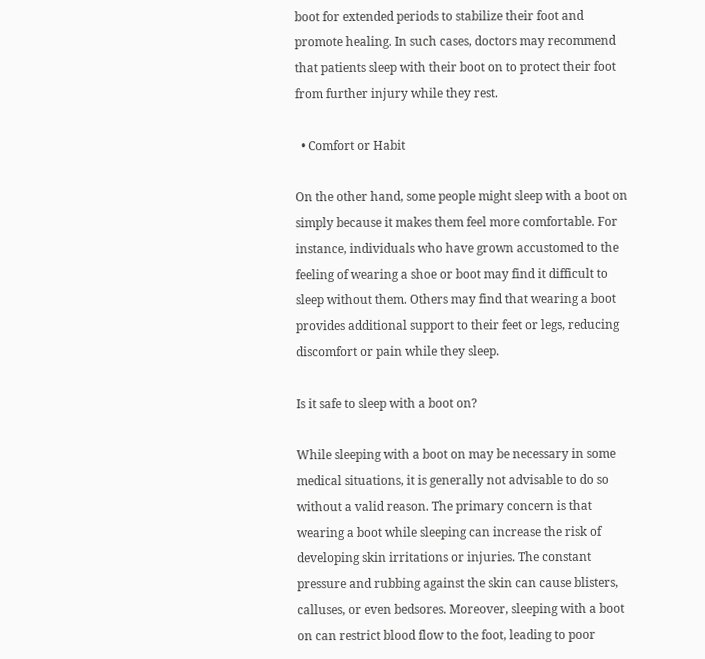boot for extended periods to stabilize their foot and promote healing. In such cases, doctors may recommend that patients sleep with their boot on to protect their foot from further injury while they rest.

  • Comfort or Habit

On the other hand, some people might sleep with a boot on simply because it makes them feel more comfortable. For instance, individuals who have grown accustomed to the feeling of wearing a shoe or boot may find it difficult to sleep without them. Others may find that wearing a boot provides additional support to their feet or legs, reducing discomfort or pain while they sleep.

Is it safe to sleep with a boot on?

While sleeping with a boot on may be necessary in some medical situations, it is generally not advisable to do so without a valid reason. The primary concern is that wearing a boot while sleeping can increase the risk of developing skin irritations or injuries. The constant pressure and rubbing against the skin can cause blisters, calluses, or even bedsores. Moreover, sleeping with a boot on can restrict blood flow to the foot, leading to poor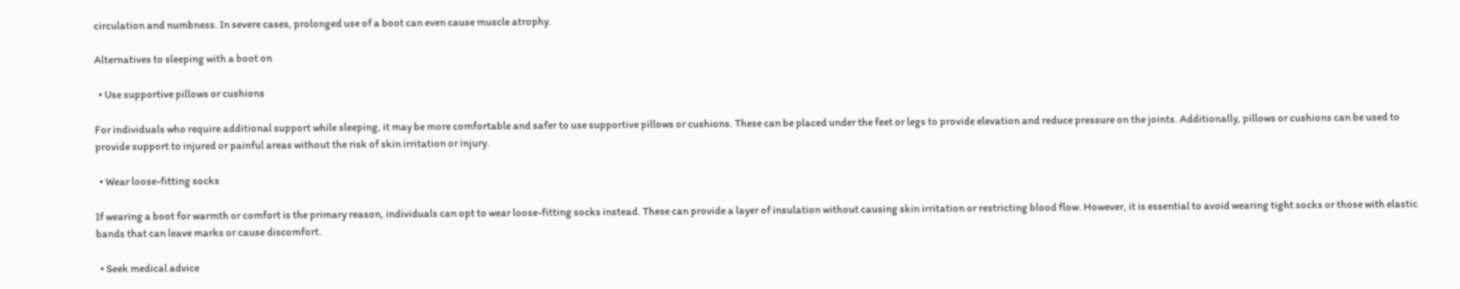circulation and numbness. In severe cases, prolonged use of a boot can even cause muscle atrophy.

Alternatives to sleeping with a boot on

  • Use supportive pillows or cushions

For individuals who require additional support while sleeping, it may be more comfortable and safer to use supportive pillows or cushions. These can be placed under the feet or legs to provide elevation and reduce pressure on the joints. Additionally, pillows or cushions can be used to provide support to injured or painful areas without the risk of skin irritation or injury.

  • Wear loose-fitting socks

If wearing a boot for warmth or comfort is the primary reason, individuals can opt to wear loose-fitting socks instead. These can provide a layer of insulation without causing skin irritation or restricting blood flow. However, it is essential to avoid wearing tight socks or those with elastic bands that can leave marks or cause discomfort.

  • Seek medical advice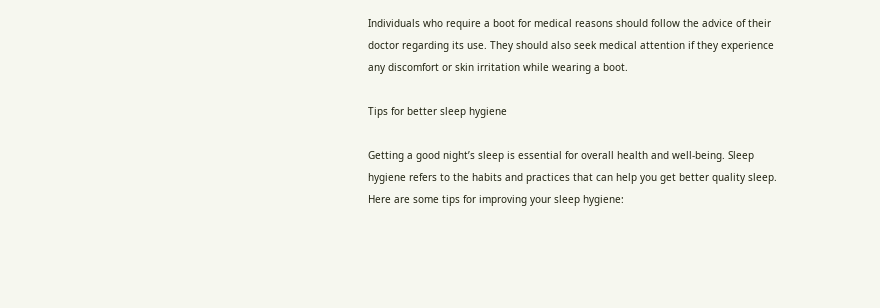Individuals who require a boot for medical reasons should follow the advice of their doctor regarding its use. They should also seek medical attention if they experience any discomfort or skin irritation while wearing a boot.

Tips for better sleep hygiene

Getting a good night’s sleep is essential for overall health and well-being. Sleep hygiene refers to the habits and practices that can help you get better quality sleep. Here are some tips for improving your sleep hygiene: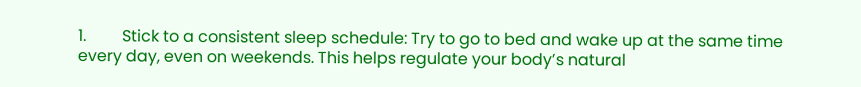1.         Stick to a consistent sleep schedule: Try to go to bed and wake up at the same time every day, even on weekends. This helps regulate your body’s natural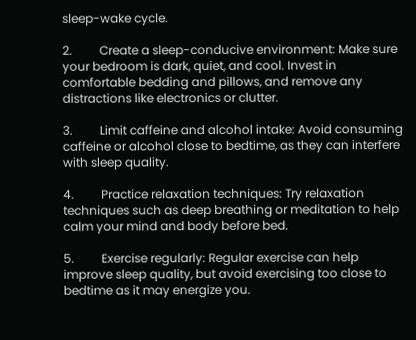sleep-wake cycle.

2.         Create a sleep-conducive environment: Make sure your bedroom is dark, quiet, and cool. Invest in comfortable bedding and pillows, and remove any distractions like electronics or clutter.

3.         Limit caffeine and alcohol intake: Avoid consuming caffeine or alcohol close to bedtime, as they can interfere with sleep quality.

4.         Practice relaxation techniques: Try relaxation techniques such as deep breathing or meditation to help calm your mind and body before bed.

5.         Exercise regularly: Regular exercise can help improve sleep quality, but avoid exercising too close to bedtime as it may energize you.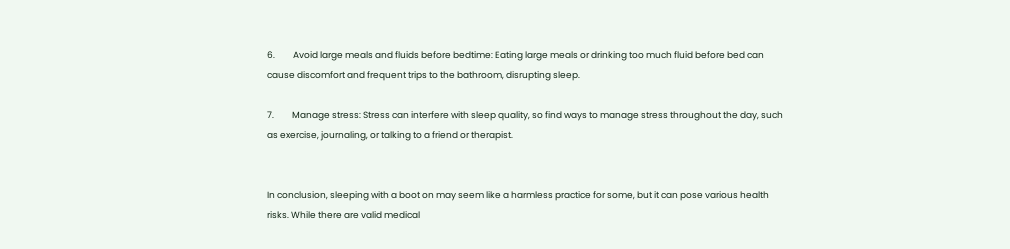6.         Avoid large meals and fluids before bedtime: Eating large meals or drinking too much fluid before bed can cause discomfort and frequent trips to the bathroom, disrupting sleep.

7.         Manage stress: Stress can interfere with sleep quality, so find ways to manage stress throughout the day, such as exercise, journaling, or talking to a friend or therapist.


In conclusion, sleeping with a boot on may seem like a harmless practice for some, but it can pose various health risks. While there are valid medical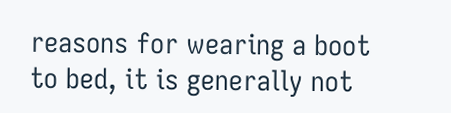reasons for wearing a boot to bed, it is generally not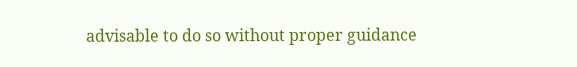advisable to do so without proper guidance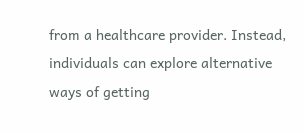from a healthcare provider. Instead, individuals can explore alternative ways of getting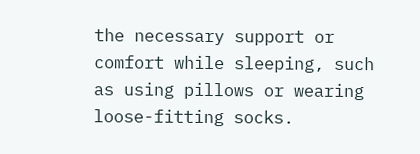the necessary support or comfort while sleeping, such as using pillows or wearing loose-fitting socks.